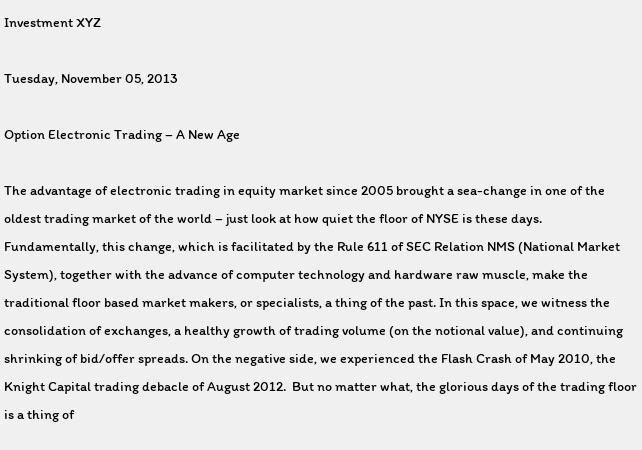Investment XYZ

Tuesday, November 05, 2013

Option Electronic Trading – A New Age

The advantage of electronic trading in equity market since 2005 brought a sea-change in one of the oldest trading market of the world – just look at how quiet the floor of NYSE is these days. Fundamentally, this change, which is facilitated by the Rule 611 of SEC Relation NMS (National Market System), together with the advance of computer technology and hardware raw muscle, make the traditional floor based market makers, or specialists, a thing of the past. In this space, we witness the consolidation of exchanges, a healthy growth of trading volume (on the notional value), and continuing shrinking of bid/offer spreads. On the negative side, we experienced the Flash Crash of May 2010, the Knight Capital trading debacle of August 2012.  But no matter what, the glorious days of the trading floor is a thing of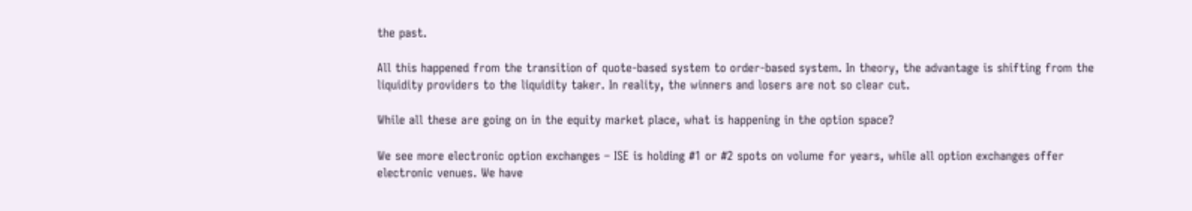the past.

All this happened from the transition of quote-based system to order-based system. In theory, the advantage is shifting from the liquidity providers to the liquidity taker. In reality, the winners and losers are not so clear cut.

While all these are going on in the equity market place, what is happening in the option space?

We see more electronic option exchanges – ISE is holding #1 or #2 spots on volume for years, while all option exchanges offer electronic venues. We have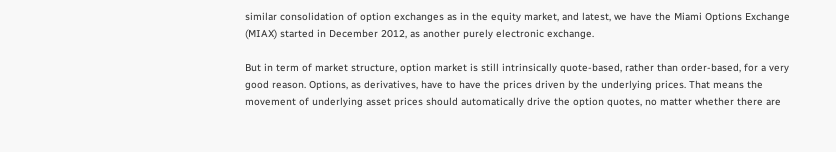similar consolidation of option exchanges as in the equity market, and latest, we have the Miami Options Exchange (MIAX) started in December 2012, as another purely electronic exchange.

But in term of market structure, option market is still intrinsically quote-based, rather than order-based, for a very good reason. Options, as derivatives, have to have the prices driven by the underlying prices. That means the movement of underlying asset prices should automatically drive the option quotes, no matter whether there are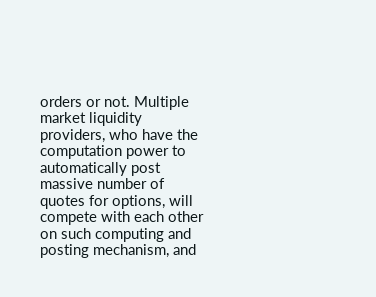orders or not. Multiple market liquidity providers, who have the computation power to automatically post massive number of quotes for options, will compete with each other on such computing and posting mechanism, and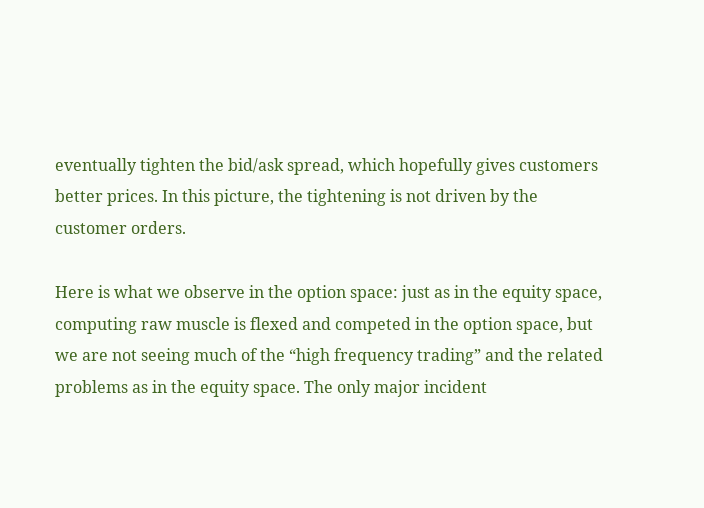eventually tighten the bid/ask spread, which hopefully gives customers better prices. In this picture, the tightening is not driven by the customer orders.

Here is what we observe in the option space: just as in the equity space, computing raw muscle is flexed and competed in the option space, but we are not seeing much of the “high frequency trading” and the related problems as in the equity space. The only major incident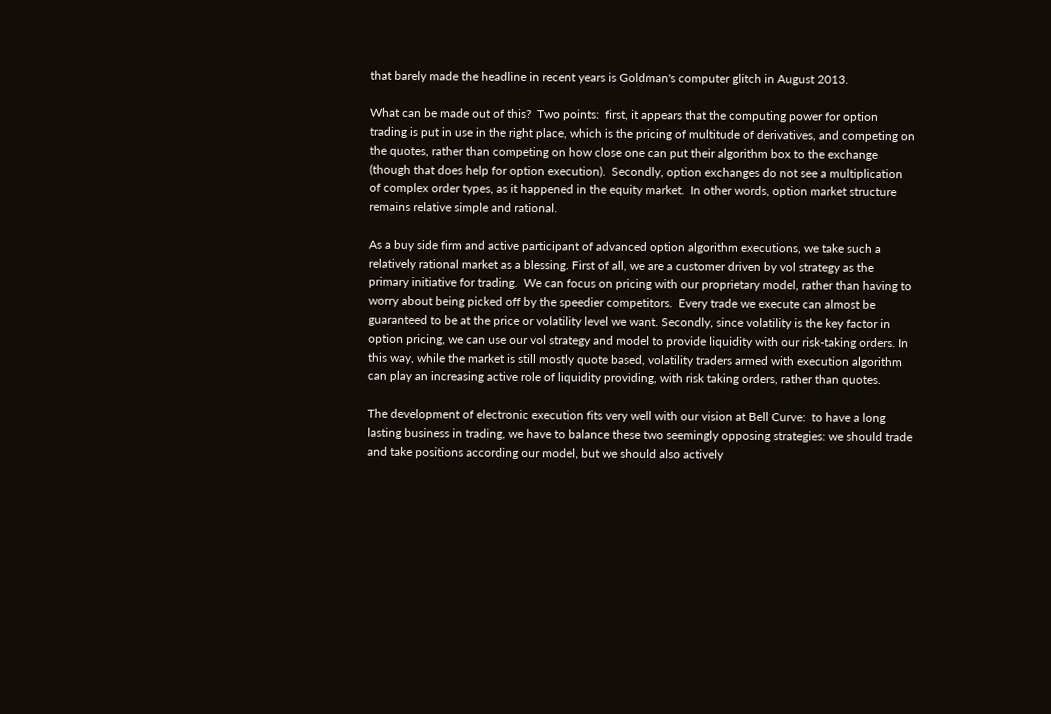that barely made the headline in recent years is Goldman's computer glitch in August 2013.

What can be made out of this?  Two points:  first, it appears that the computing power for option trading is put in use in the right place, which is the pricing of multitude of derivatives, and competing on the quotes, rather than competing on how close one can put their algorithm box to the exchange (though that does help for option execution).  Secondly, option exchanges do not see a multiplication of complex order types, as it happened in the equity market.  In other words, option market structure remains relative simple and rational.

As a buy side firm and active participant of advanced option algorithm executions, we take such a relatively rational market as a blessing. First of all, we are a customer driven by vol strategy as the primary initiative for trading.  We can focus on pricing with our proprietary model, rather than having to worry about being picked off by the speedier competitors.  Every trade we execute can almost be guaranteed to be at the price or volatility level we want. Secondly, since volatility is the key factor in option pricing, we can use our vol strategy and model to provide liquidity with our risk-taking orders. In this way, while the market is still mostly quote based, volatility traders armed with execution algorithm can play an increasing active role of liquidity providing, with risk taking orders, rather than quotes.

The development of electronic execution fits very well with our vision at Bell Curve:  to have a long lasting business in trading, we have to balance these two seemingly opposing strategies: we should trade and take positions according our model, but we should also actively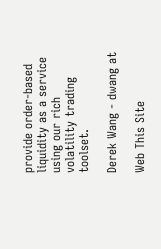provide order-based liquidity as a service using our rich volatility trading toolset.

Derek Wang - dwang at

Web This Site